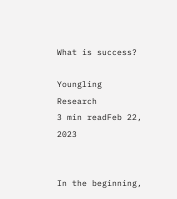What is success?

Youngling Research
3 min readFeb 22, 2023


In the beginning,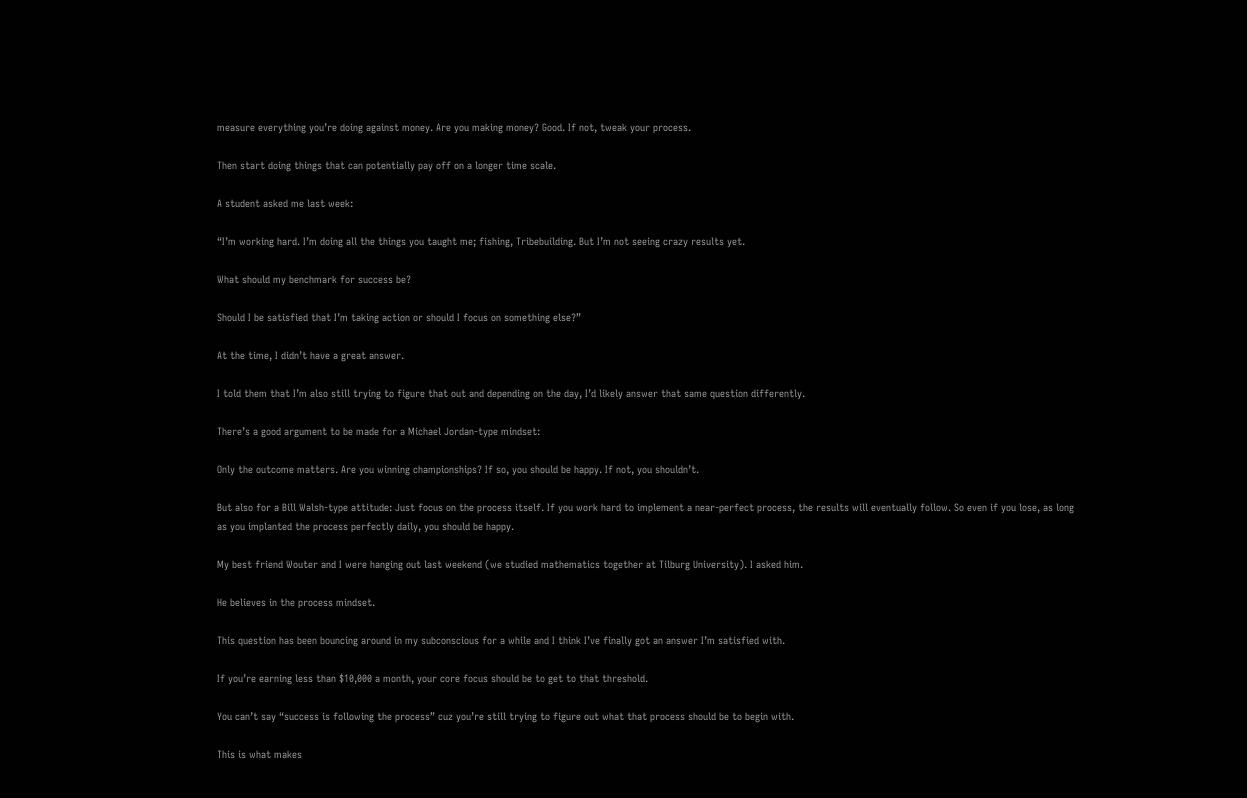measure everything you’re doing against money. Are you making money? Good. If not, tweak your process.

Then start doing things that can potentially pay off on a longer time scale.

A student asked me last week:

“I’m working hard. I’m doing all the things you taught me; fishing, Tribebuilding. But I’m not seeing crazy results yet.

What should my benchmark for success be?

Should I be satisfied that I’m taking action or should I focus on something else?”

At the time, I didn’t have a great answer.

I told them that I’m also still trying to figure that out and depending on the day, I’d likely answer that same question differently.

There’s a good argument to be made for a Michael Jordan-type mindset:

Only the outcome matters. Are you winning championships? If so, you should be happy. If not, you shouldn’t.

But also for a Bill Walsh-type attitude: Just focus on the process itself. If you work hard to implement a near-perfect process, the results will eventually follow. So even if you lose, as long as you implanted the process perfectly daily, you should be happy.

My best friend Wouter and I were hanging out last weekend (we studied mathematics together at Tilburg University). I asked him.

He believes in the process mindset.

This question has been bouncing around in my subconscious for a while and I think I’ve finally got an answer I’m satisfied with.

If you’re earning less than $10,000 a month, your core focus should be to get to that threshold.

You can’t say “success is following the process” cuz you’re still trying to figure out what that process should be to begin with.

This is what makes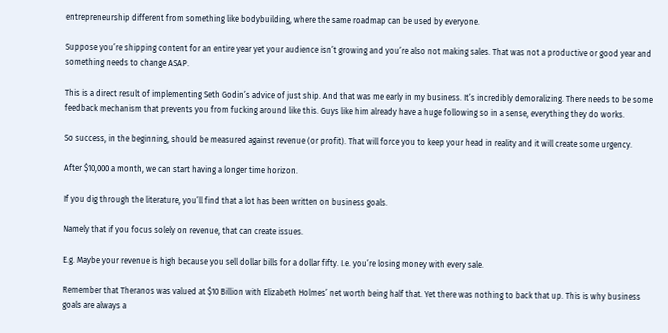entrepreneurship different from something like bodybuilding, where the same roadmap can be used by everyone.

Suppose you’re shipping content for an entire year yet your audience isn’t growing and you’re also not making sales. That was not a productive or good year and something needs to change ASAP.

This is a direct result of implementing Seth Godin’s advice of just ship. And that was me early in my business. It’s incredibly demoralizing. There needs to be some feedback mechanism that prevents you from fucking around like this. Guys like him already have a huge following so in a sense, everything they do works.

So success, in the beginning, should be measured against revenue (or profit). That will force you to keep your head in reality and it will create some urgency.

After $10,000 a month, we can start having a longer time horizon.

If you dig through the literature, you’ll find that a lot has been written on business goals.

Namely that if you focus solely on revenue, that can create issues.

E.g. Maybe your revenue is high because you sell dollar bills for a dollar fifty. I.e. you’re losing money with every sale.

Remember that Theranos was valued at $10 Billion with Elizabeth Holmes’ net worth being half that. Yet there was nothing to back that up. This is why business goals are always a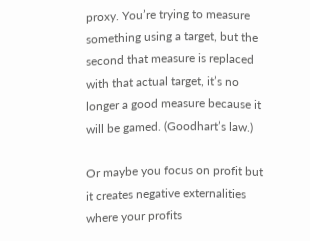proxy. You’re trying to measure something using a target, but the second that measure is replaced with that actual target, it’s no longer a good measure because it will be gamed. (Goodhart’s law.)

Or maybe you focus on profit but it creates negative externalities where your profits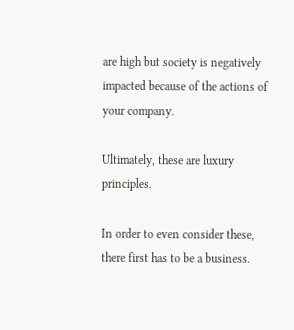are high but society is negatively impacted because of the actions of your company.

Ultimately, these are luxury principles.

In order to even consider these, there first has to be a business.